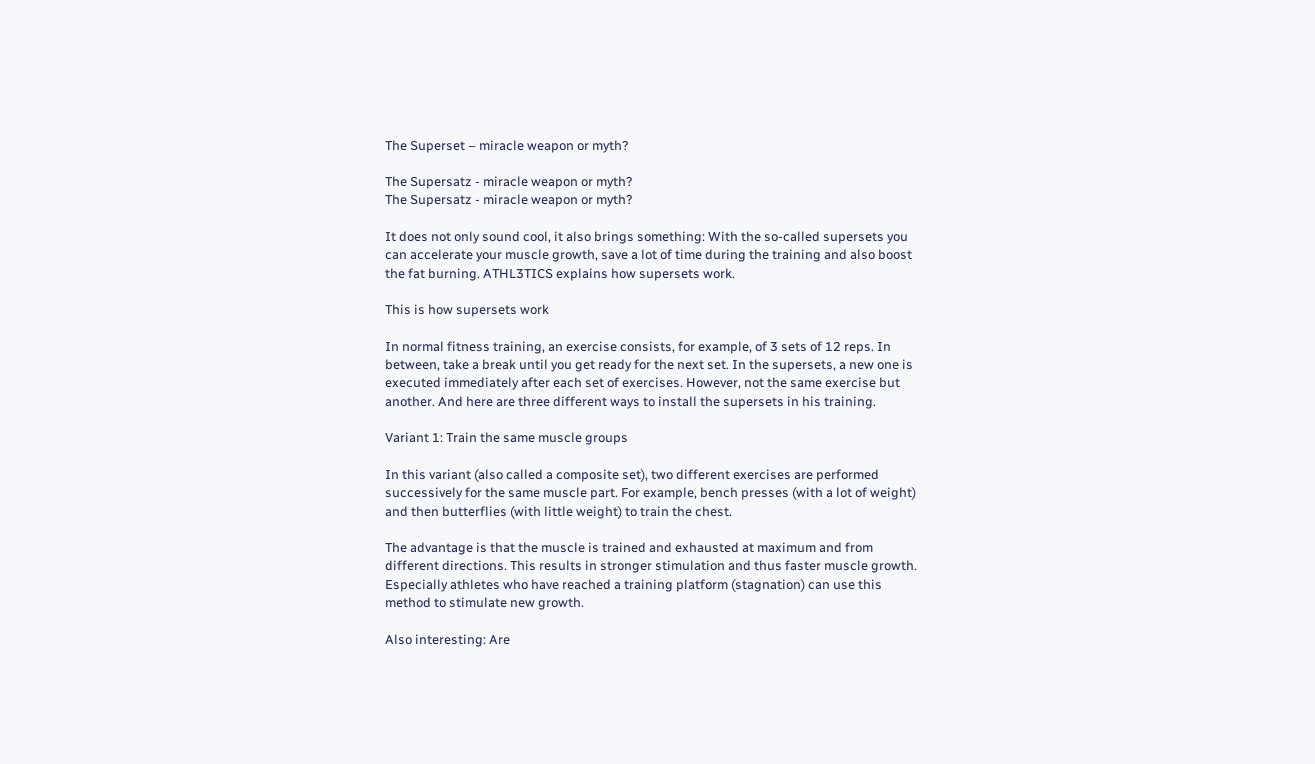The Superset – miracle weapon or myth?

The Supersatz - miracle weapon or myth?
The Supersatz - miracle weapon or myth?

It does not only sound cool, it also brings something: With the so-called supersets you can accelerate your muscle growth, save a lot of time during the training and also boost the fat burning. ATHL3TICS explains how supersets work.

This is how supersets work

In normal fitness training, an exercise consists, for example, of 3 sets of 12 reps. In between, take a break until you get ready for the next set. In the supersets, a new one is executed immediately after each set of exercises. However, not the same exercise but another. And here are three different ways to install the supersets in his training.

Variant 1: Train the same muscle groups

In this variant (also called a composite set), two different exercises are performed successively for the same muscle part. For example, bench presses (with a lot of weight) and then butterflies (with little weight) to train the chest.

The advantage is that the muscle is trained and exhausted at maximum and from different directions. This results in stronger stimulation and thus faster muscle growth. Especially athletes who have reached a training platform (stagnation) can use this method to stimulate new growth.

Also interesting: Are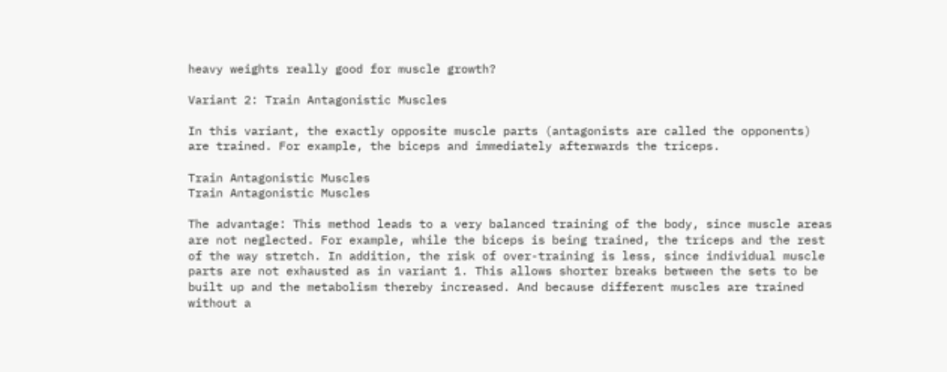heavy weights really good for muscle growth?

Variant 2: Train Antagonistic Muscles

In this variant, the exactly opposite muscle parts (antagonists are called the opponents) are trained. For example, the biceps and immediately afterwards the triceps.

Train Antagonistic Muscles
Train Antagonistic Muscles

The advantage: This method leads to a very balanced training of the body, since muscle areas are not neglected. For example, while the biceps is being trained, the triceps and the rest of the way stretch. In addition, the risk of over-training is less, since individual muscle parts are not exhausted as in variant 1. This allows shorter breaks between the sets to be built up and the metabolism thereby increased. And because different muscles are trained without a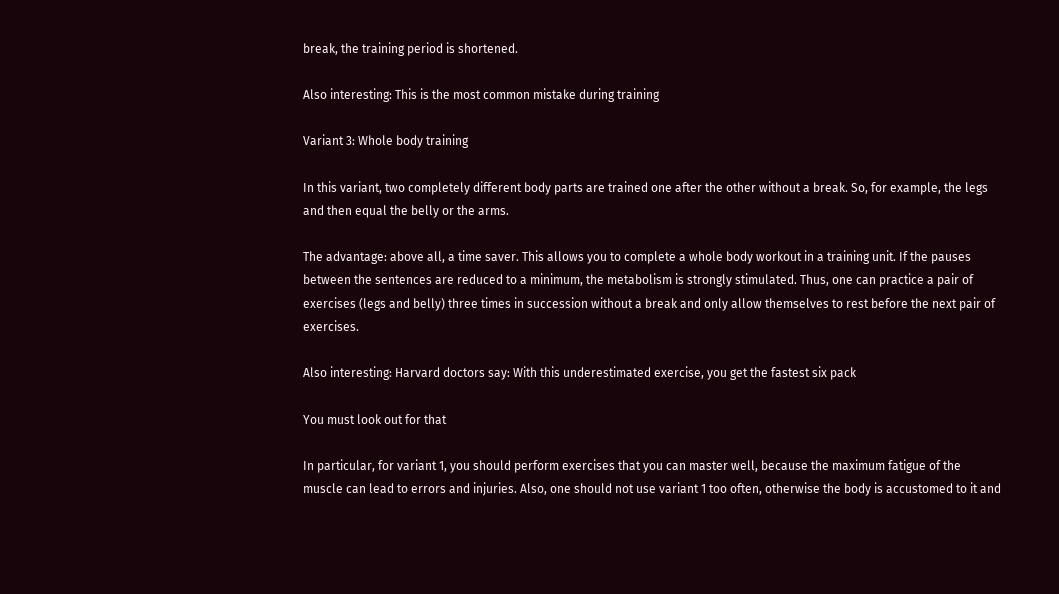break, the training period is shortened.

Also interesting: This is the most common mistake during training

Variant 3: Whole body training

In this variant, two completely different body parts are trained one after the other without a break. So, for example, the legs and then equal the belly or the arms.

The advantage: above all, a time saver. This allows you to complete a whole body workout in a training unit. If the pauses between the sentences are reduced to a minimum, the metabolism is strongly stimulated. Thus, one can practice a pair of exercises (legs and belly) three times in succession without a break and only allow themselves to rest before the next pair of exercises.

Also interesting: Harvard doctors say: With this underestimated exercise, you get the fastest six pack

You must look out for that

In particular, for variant 1, you should perform exercises that you can master well, because the maximum fatigue of the muscle can lead to errors and injuries. Also, one should not use variant 1 too often, otherwise the body is accustomed to it and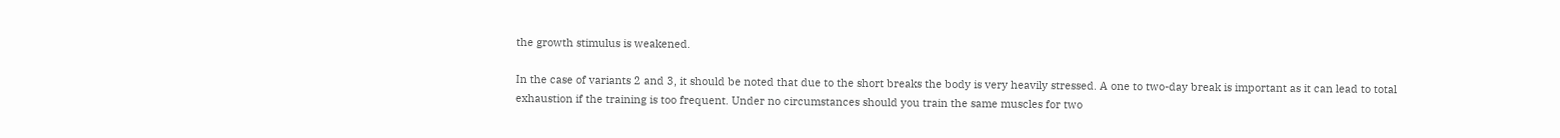the growth stimulus is weakened.

In the case of variants 2 and 3, it should be noted that due to the short breaks the body is very heavily stressed. A one to two-day break is important as it can lead to total exhaustion if the training is too frequent. Under no circumstances should you train the same muscles for two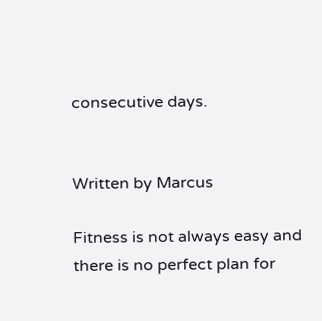consecutive days.


Written by Marcus

Fitness is not always easy and there is no perfect plan for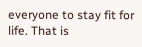everyone to stay fit for life. That is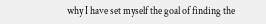why I have set myself the goal of finding the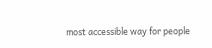most accessible way for people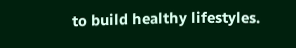to build healthy lifestyles.